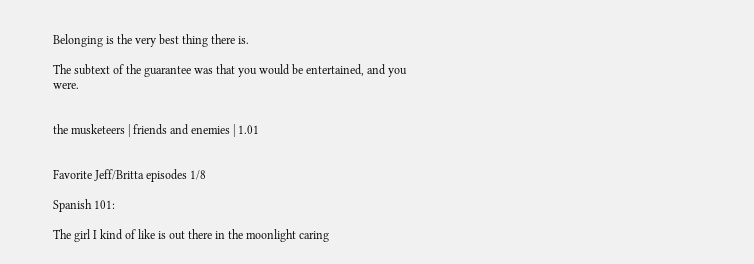Belonging is the very best thing there is.

The subtext of the guarantee was that you would be entertained, and you were.


the musketeers | friends and enemies | 1.01


Favorite Jeff/Britta episodes 1/8

Spanish 101:

The girl I kind of like is out there in the moonlight caring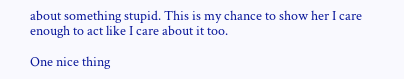about something stupid. This is my chance to show her I care enough to act like I care about it too.

One nice thing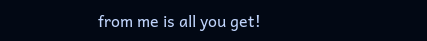from me is all you get!